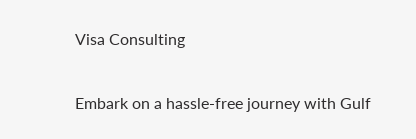Visa Consulting

Embark on a hassle-free journey with Gulf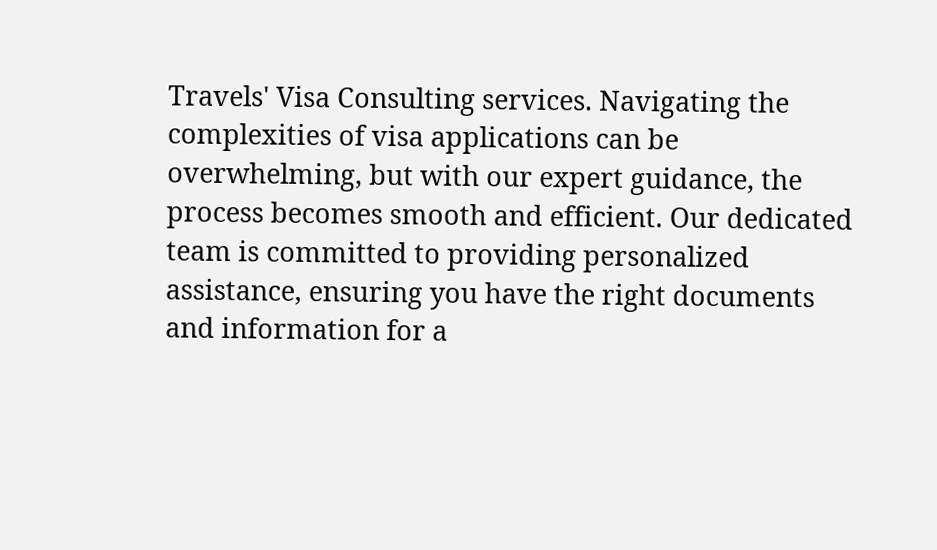Travels' Visa Consulting services. Navigating the complexities of visa applications can be overwhelming, but with our expert guidance, the process becomes smooth and efficient. Our dedicated team is committed to providing personalized assistance, ensuring you have the right documents and information for a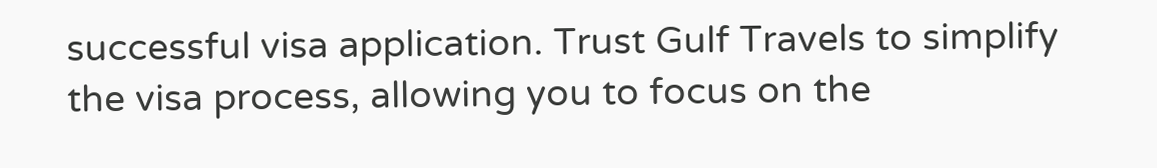successful visa application. Trust Gulf Travels to simplify the visa process, allowing you to focus on the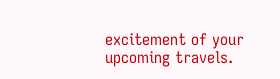excitement of your upcoming travels.